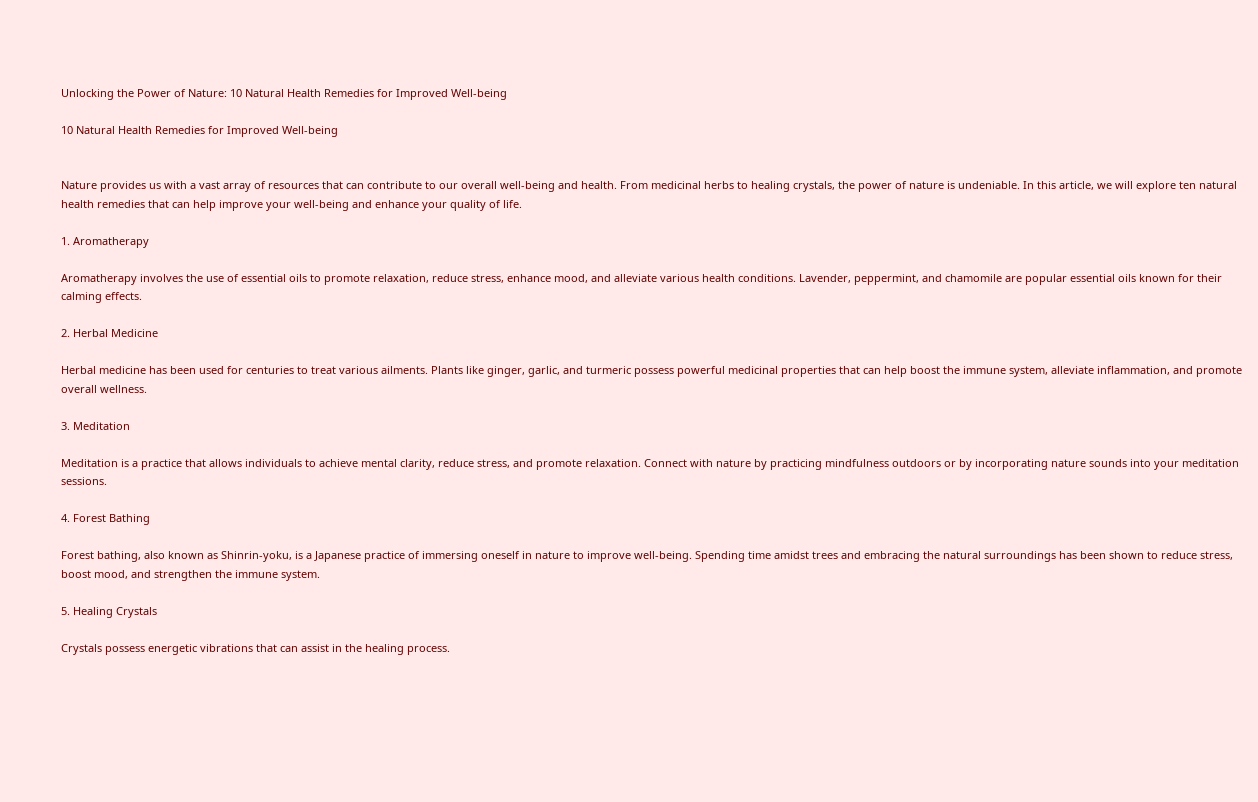Unlocking the Power of Nature: 10 Natural Health Remedies for Improved Well-being

10 Natural Health Remedies for Improved Well-being


Nature provides us with a vast array of resources that can contribute to our overall well-being and health. From medicinal herbs to healing crystals, the power of nature is undeniable. In this article, we will explore ten natural health remedies that can help improve your well-being and enhance your quality of life.

1. Aromatherapy

Aromatherapy involves the use of essential oils to promote relaxation, reduce stress, enhance mood, and alleviate various health conditions. Lavender, peppermint, and chamomile are popular essential oils known for their calming effects.

2. Herbal Medicine

Herbal medicine has been used for centuries to treat various ailments. Plants like ginger, garlic, and turmeric possess powerful medicinal properties that can help boost the immune system, alleviate inflammation, and promote overall wellness.

3. Meditation

Meditation is a practice that allows individuals to achieve mental clarity, reduce stress, and promote relaxation. Connect with nature by practicing mindfulness outdoors or by incorporating nature sounds into your meditation sessions.

4. Forest Bathing

Forest bathing, also known as Shinrin-yoku, is a Japanese practice of immersing oneself in nature to improve well-being. Spending time amidst trees and embracing the natural surroundings has been shown to reduce stress, boost mood, and strengthen the immune system.

5. Healing Crystals

Crystals possess energetic vibrations that can assist in the healing process.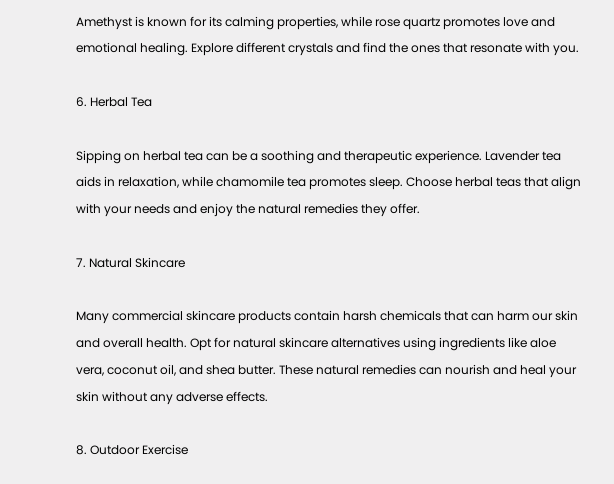Amethyst is known for its calming properties, while rose quartz promotes love and emotional healing. Explore different crystals and find the ones that resonate with you.

6. Herbal Tea

Sipping on herbal tea can be a soothing and therapeutic experience. Lavender tea aids in relaxation, while chamomile tea promotes sleep. Choose herbal teas that align with your needs and enjoy the natural remedies they offer.

7. Natural Skincare

Many commercial skincare products contain harsh chemicals that can harm our skin and overall health. Opt for natural skincare alternatives using ingredients like aloe vera, coconut oil, and shea butter. These natural remedies can nourish and heal your skin without any adverse effects.

8. Outdoor Exercise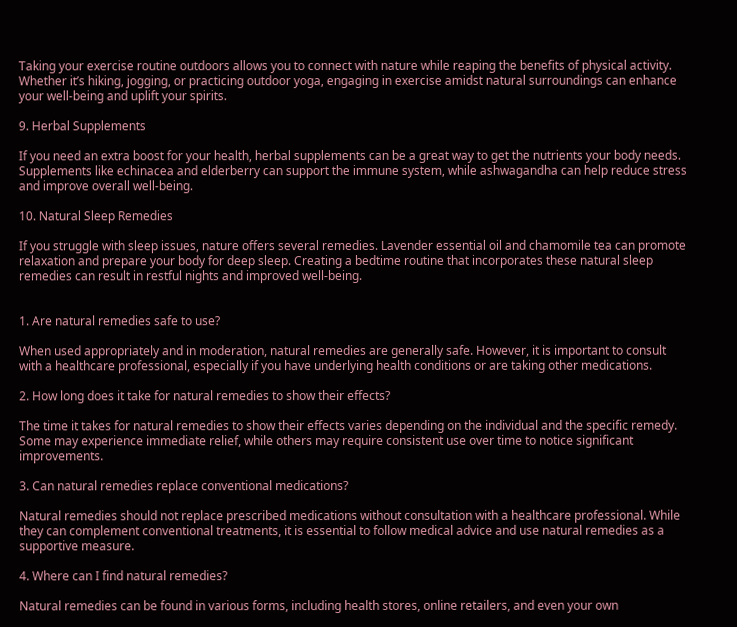Taking your exercise routine outdoors allows you to connect with nature while reaping the benefits of physical activity. Whether it’s hiking, jogging, or practicing outdoor yoga, engaging in exercise amidst natural surroundings can enhance your well-being and uplift your spirits.

9. Herbal Supplements

If you need an extra boost for your health, herbal supplements can be a great way to get the nutrients your body needs. Supplements like echinacea and elderberry can support the immune system, while ashwagandha can help reduce stress and improve overall well-being.

10. Natural Sleep Remedies

If you struggle with sleep issues, nature offers several remedies. Lavender essential oil and chamomile tea can promote relaxation and prepare your body for deep sleep. Creating a bedtime routine that incorporates these natural sleep remedies can result in restful nights and improved well-being.


1. Are natural remedies safe to use?

When used appropriately and in moderation, natural remedies are generally safe. However, it is important to consult with a healthcare professional, especially if you have underlying health conditions or are taking other medications.

2. How long does it take for natural remedies to show their effects?

The time it takes for natural remedies to show their effects varies depending on the individual and the specific remedy. Some may experience immediate relief, while others may require consistent use over time to notice significant improvements.

3. Can natural remedies replace conventional medications?

Natural remedies should not replace prescribed medications without consultation with a healthcare professional. While they can complement conventional treatments, it is essential to follow medical advice and use natural remedies as a supportive measure.

4. Where can I find natural remedies?

Natural remedies can be found in various forms, including health stores, online retailers, and even your own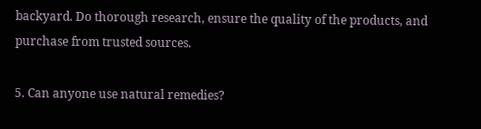backyard. Do thorough research, ensure the quality of the products, and purchase from trusted sources.

5. Can anyone use natural remedies?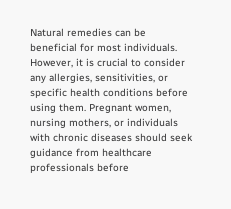Natural remedies can be beneficial for most individuals. However, it is crucial to consider any allergies, sensitivities, or specific health conditions before using them. Pregnant women, nursing mothers, or individuals with chronic diseases should seek guidance from healthcare professionals before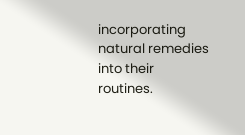incorporating natural remedies into their routines.